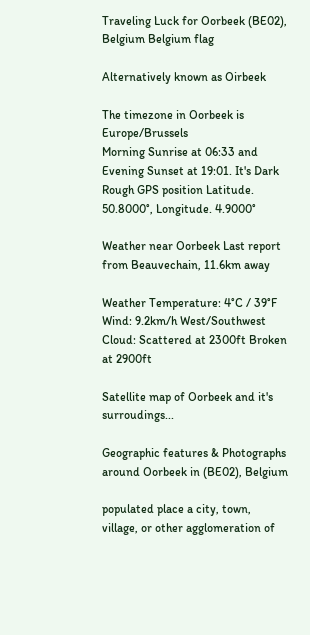Traveling Luck for Oorbeek (BE02), Belgium Belgium flag

Alternatively known as Oirbeek

The timezone in Oorbeek is Europe/Brussels
Morning Sunrise at 06:33 and Evening Sunset at 19:01. It's Dark
Rough GPS position Latitude. 50.8000°, Longitude. 4.9000°

Weather near Oorbeek Last report from Beauvechain, 11.6km away

Weather Temperature: 4°C / 39°F
Wind: 9.2km/h West/Southwest
Cloud: Scattered at 2300ft Broken at 2900ft

Satellite map of Oorbeek and it's surroudings...

Geographic features & Photographs around Oorbeek in (BE02), Belgium

populated place a city, town, village, or other agglomeration of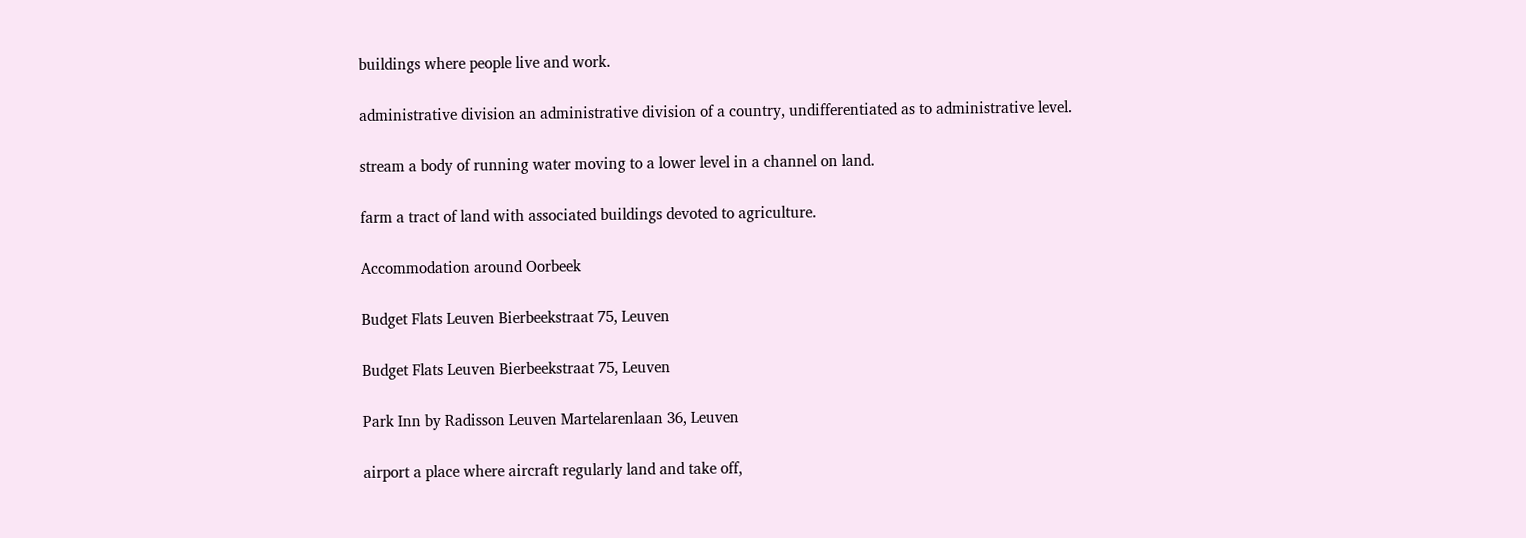buildings where people live and work.

administrative division an administrative division of a country, undifferentiated as to administrative level.

stream a body of running water moving to a lower level in a channel on land.

farm a tract of land with associated buildings devoted to agriculture.

Accommodation around Oorbeek

Budget Flats Leuven Bierbeekstraat 75, Leuven

Budget Flats Leuven Bierbeekstraat 75, Leuven

Park Inn by Radisson Leuven Martelarenlaan 36, Leuven

airport a place where aircraft regularly land and take off,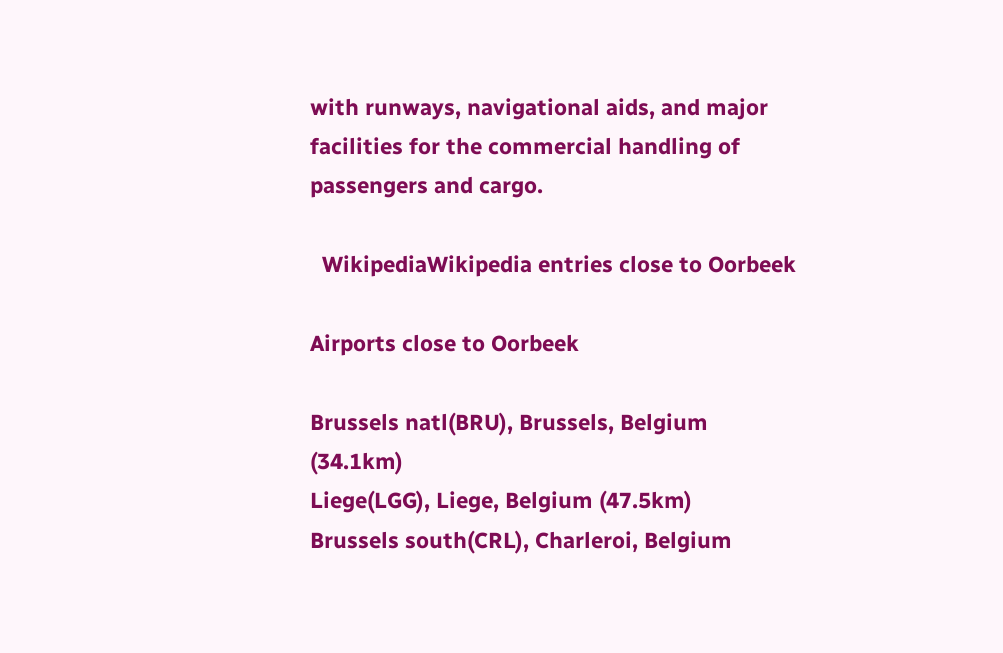with runways, navigational aids, and major facilities for the commercial handling of passengers and cargo.

  WikipediaWikipedia entries close to Oorbeek

Airports close to Oorbeek

Brussels natl(BRU), Brussels, Belgium (34.1km)
Liege(LGG), Liege, Belgium (47.5km)
Brussels south(CRL), Charleroi, Belgium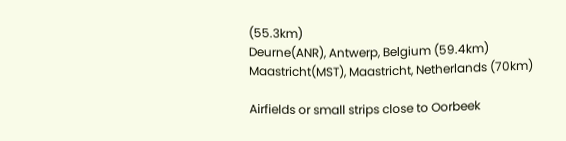(55.3km)
Deurne(ANR), Antwerp, Belgium (59.4km)
Maastricht(MST), Maastricht, Netherlands (70km)

Airfields or small strips close to Oorbeek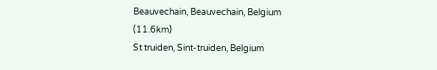Beauvechain, Beauvechain, Belgium (11.6km)
St truiden, Sint-truiden, Belgium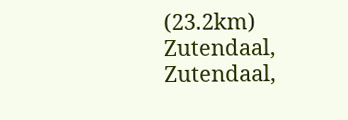(23.2km)
Zutendaal, Zutendaal,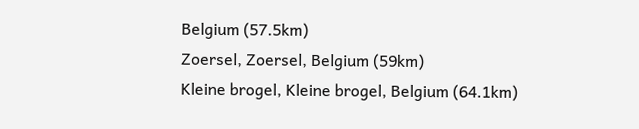Belgium (57.5km)
Zoersel, Zoersel, Belgium (59km)
Kleine brogel, Kleine brogel, Belgium (64.1km)